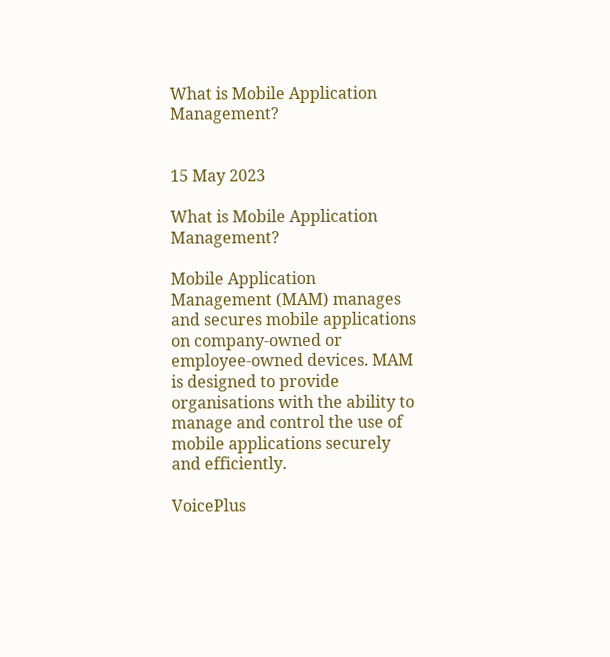What is Mobile Application Management?


15 May 2023

What is Mobile Application Management?

Mobile Application Management (MAM) manages and secures mobile applications on company-owned or employee-owned devices. MAM is designed to provide organisations with the ability to manage and control the use of mobile applications securely and efficiently.

VoicePlus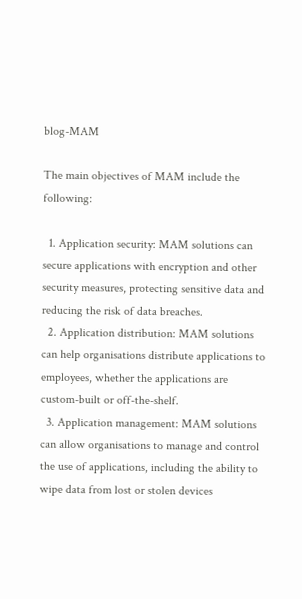blog-MAM

The main objectives of MAM include the following:

  1. Application security: MAM solutions can secure applications with encryption and other security measures, protecting sensitive data and reducing the risk of data breaches.
  2. Application distribution: MAM solutions can help organisations distribute applications to employees, whether the applications are custom-built or off-the-shelf.
  3. Application management: MAM solutions can allow organisations to manage and control the use of applications, including the ability to wipe data from lost or stolen devices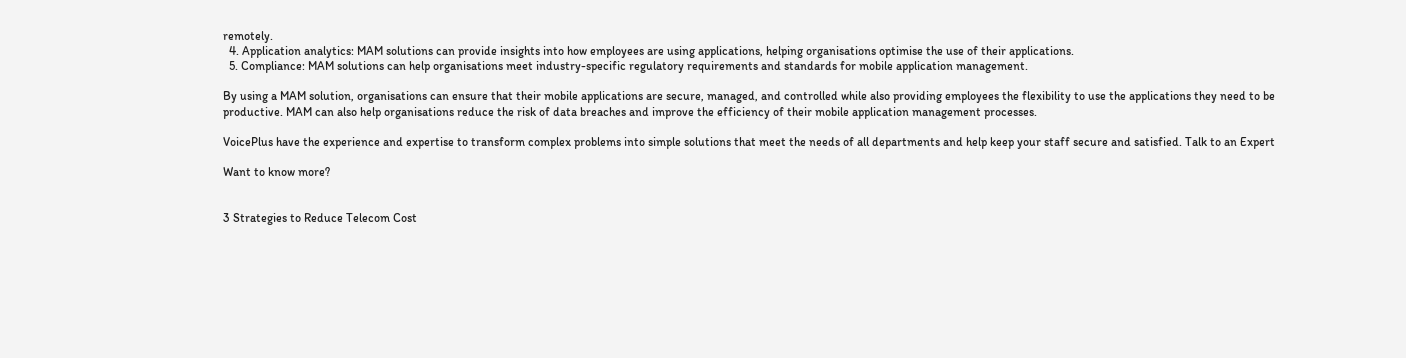remotely.
  4. Application analytics: MAM solutions can provide insights into how employees are using applications, helping organisations optimise the use of their applications.
  5. Compliance: MAM solutions can help organisations meet industry-specific regulatory requirements and standards for mobile application management.

By using a MAM solution, organisations can ensure that their mobile applications are secure, managed, and controlled while also providing employees the flexibility to use the applications they need to be productive. MAM can also help organisations reduce the risk of data breaches and improve the efficiency of their mobile application management processes.

VoicePlus have the experience and expertise to transform complex problems into simple solutions that meet the needs of all departments and help keep your staff secure and satisfied. Talk to an Expert

Want to know more?


3 Strategies to Reduce Telecom Cost